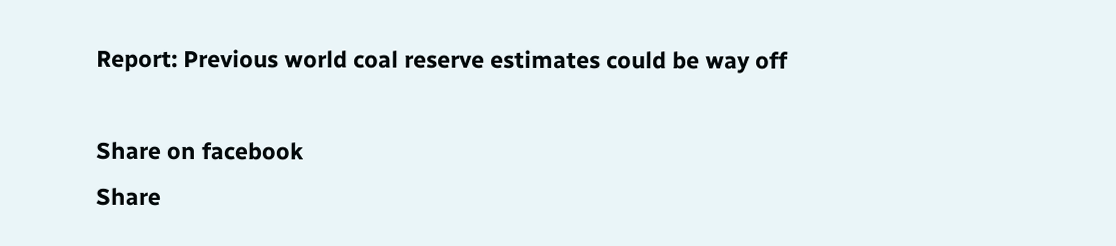Report: Previous world coal reserve estimates could be way off

Share on facebook
Share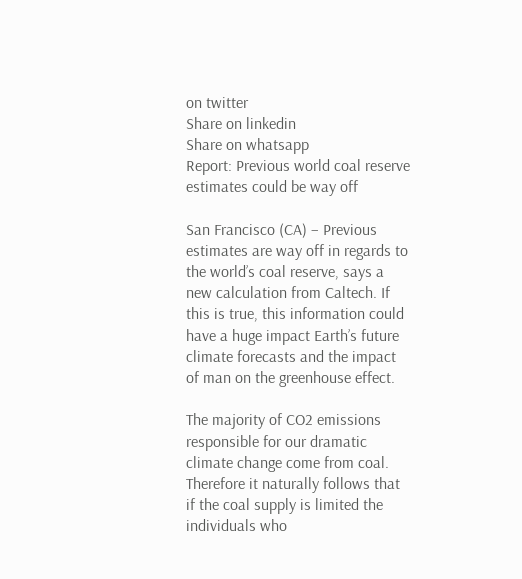on twitter
Share on linkedin
Share on whatsapp
Report: Previous world coal reserve estimates could be way off

San Francisco (CA) – Previous estimates are way off in regards to the world’s coal reserve, says a new calculation from Caltech. If this is true, this information could have a huge impact Earth’s future climate forecasts and the impact of man on the greenhouse effect.

The majority of CO2 emissions responsible for our dramatic climate change come from coal. Therefore it naturally follows that if the coal supply is limited the individuals who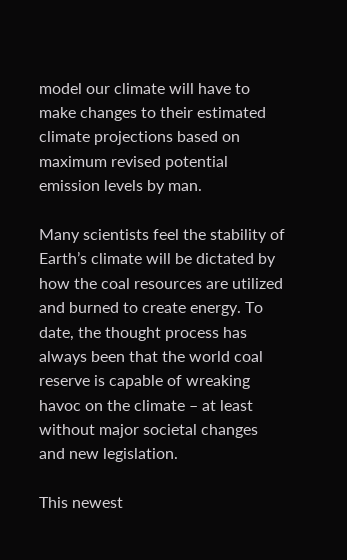model our climate will have to make changes to their estimated climate projections based on maximum revised potential emission levels by man.

Many scientists feel the stability of Earth’s climate will be dictated by how the coal resources are utilized and burned to create energy. To date, the thought process has always been that the world coal reserve is capable of wreaking havoc on the climate – at least without major societal changes and new legislation.

This newest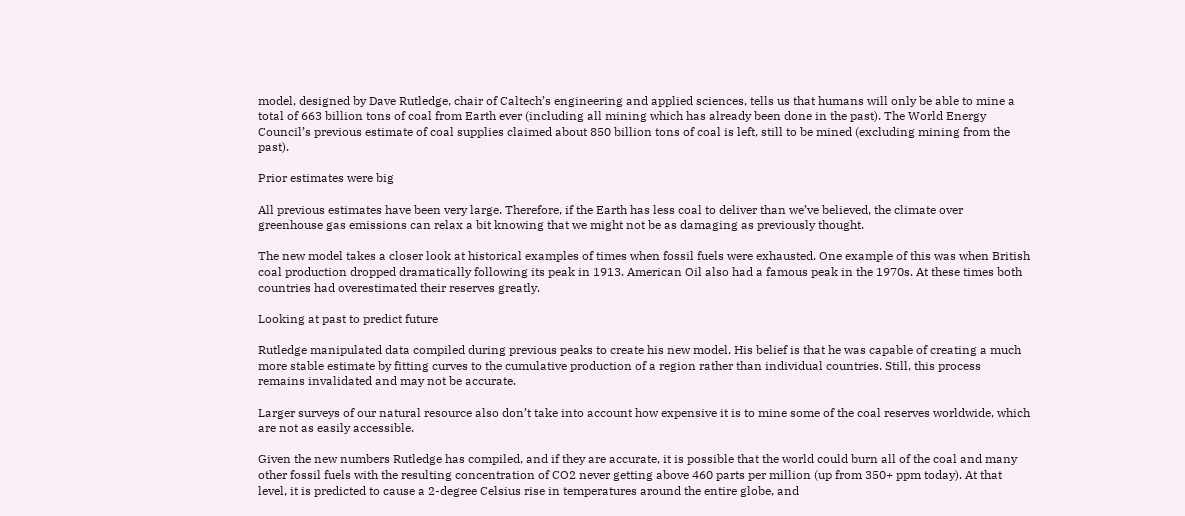model, designed by Dave Rutledge, chair of Caltech’s engineering and applied sciences, tells us that humans will only be able to mine a total of 663 billion tons of coal from Earth ever (including all mining which has already been done in the past). The World Energy Council’s previous estimate of coal supplies claimed about 850 billion tons of coal is left, still to be mined (excluding mining from the past).

Prior estimates were big

All previous estimates have been very large. Therefore, if the Earth has less coal to deliver than we’ve believed, the climate over greenhouse gas emissions can relax a bit knowing that we might not be as damaging as previously thought.

The new model takes a closer look at historical examples of times when fossil fuels were exhausted. One example of this was when British coal production dropped dramatically following its peak in 1913. American Oil also had a famous peak in the 1970s. At these times both countries had overestimated their reserves greatly.

Looking at past to predict future

Rutledge manipulated data compiled during previous peaks to create his new model. His belief is that he was capable of creating a much more stable estimate by fitting curves to the cumulative production of a region rather than individual countries. Still, this process remains invalidated and may not be accurate.

Larger surveys of our natural resource also don’t take into account how expensive it is to mine some of the coal reserves worldwide, which are not as easily accessible.

Given the new numbers Rutledge has compiled, and if they are accurate, it is possible that the world could burn all of the coal and many other fossil fuels with the resulting concentration of CO2 never getting above 460 parts per million (up from 350+ ppm today). At that level, it is predicted to cause a 2-degree Celsius rise in temperatures around the entire globe, and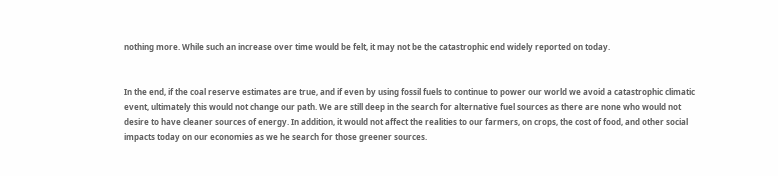nothing more. While such an increase over time would be felt, it may not be the catastrophic end widely reported on today.


In the end, if the coal reserve estimates are true, and if even by using fossil fuels to continue to power our world we avoid a catastrophic climatic event, ultimately this would not change our path. We are still deep in the search for alternative fuel sources as there are none who would not desire to have cleaner sources of energy. In addition, it would not affect the realities to our farmers, on crops, the cost of food, and other social impacts today on our economies as we he search for those greener sources.